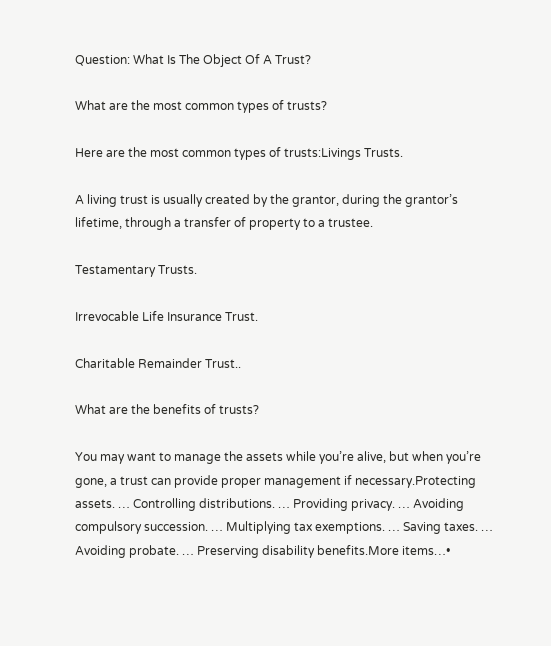Question: What Is The Object Of A Trust?

What are the most common types of trusts?

Here are the most common types of trusts:Livings Trusts.

A living trust is usually created by the grantor, during the grantor’s lifetime, through a transfer of property to a trustee.

Testamentary Trusts.

Irrevocable Life Insurance Trust.

Charitable Remainder Trust..

What are the benefits of trusts?

You may want to manage the assets while you’re alive, but when you’re gone, a trust can provide proper management if necessary.Protecting assets. … Controlling distributions. … Providing privacy. … Avoiding compulsory succession. … Multiplying tax exemptions. … Saving taxes. … Avoiding probate. … Preserving disability benefits.More items…•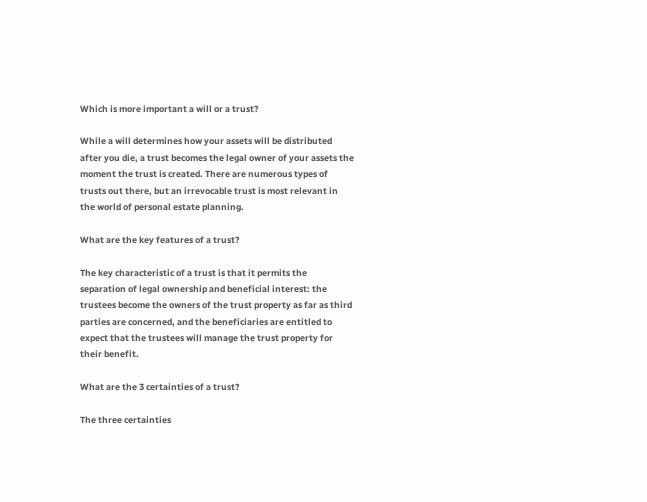Which is more important a will or a trust?

While a will determines how your assets will be distributed after you die, a trust becomes the legal owner of your assets the moment the trust is created. There are numerous types of trusts out there, but an irrevocable trust is most relevant in the world of personal estate planning.

What are the key features of a trust?

The key characteristic of a trust is that it permits the separation of legal ownership and beneficial interest: the trustees become the owners of the trust property as far as third parties are concerned, and the beneficiaries are entitled to expect that the trustees will manage the trust property for their benefit.

What are the 3 certainties of a trust?

The three certainties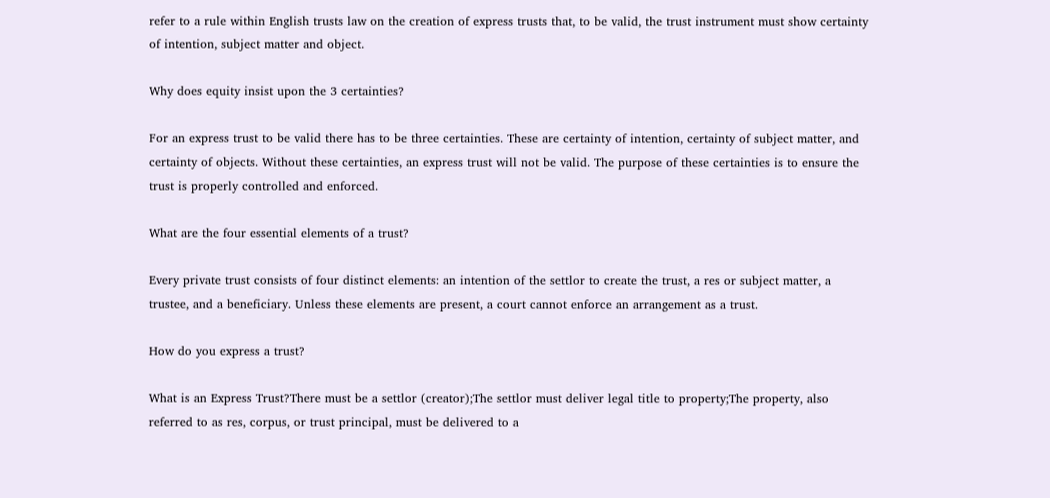refer to a rule within English trusts law on the creation of express trusts that, to be valid, the trust instrument must show certainty of intention, subject matter and object.

Why does equity insist upon the 3 certainties?

For an express trust to be valid there has to be three certainties. These are certainty of intention, certainty of subject matter, and certainty of objects. Without these certainties, an express trust will not be valid. The purpose of these certainties is to ensure the trust is properly controlled and enforced.

What are the four essential elements of a trust?

Every private trust consists of four distinct elements: an intention of the settlor to create the trust, a res or subject matter, a trustee, and a beneficiary. Unless these elements are present, a court cannot enforce an arrangement as a trust.

How do you express a trust?

What is an Express Trust?There must be a settlor (creator);The settlor must deliver legal title to property;The property, also referred to as res, corpus, or trust principal, must be delivered to a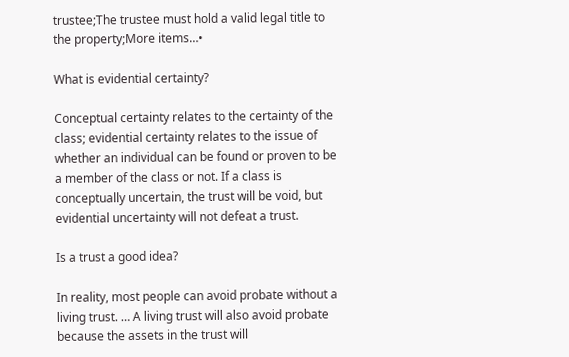trustee;The trustee must hold a valid legal title to the property;More items…•

What is evidential certainty?

Conceptual certainty relates to the certainty of the class; evidential certainty relates to the issue of whether an individual can be found or proven to be a member of the class or not. If a class is conceptually uncertain, the trust will be void, but evidential uncertainty will not defeat a trust.

Is a trust a good idea?

In reality, most people can avoid probate without a living trust. … A living trust will also avoid probate because the assets in the trust will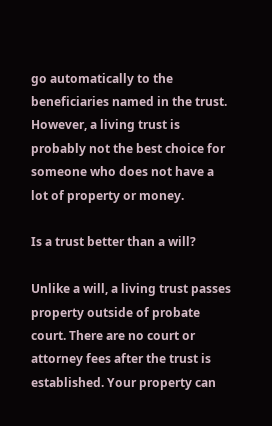go automatically to the beneficiaries named in the trust. However, a living trust is probably not the best choice for someone who does not have a lot of property or money.

Is a trust better than a will?

Unlike a will, a living trust passes property outside of probate court. There are no court or attorney fees after the trust is established. Your property can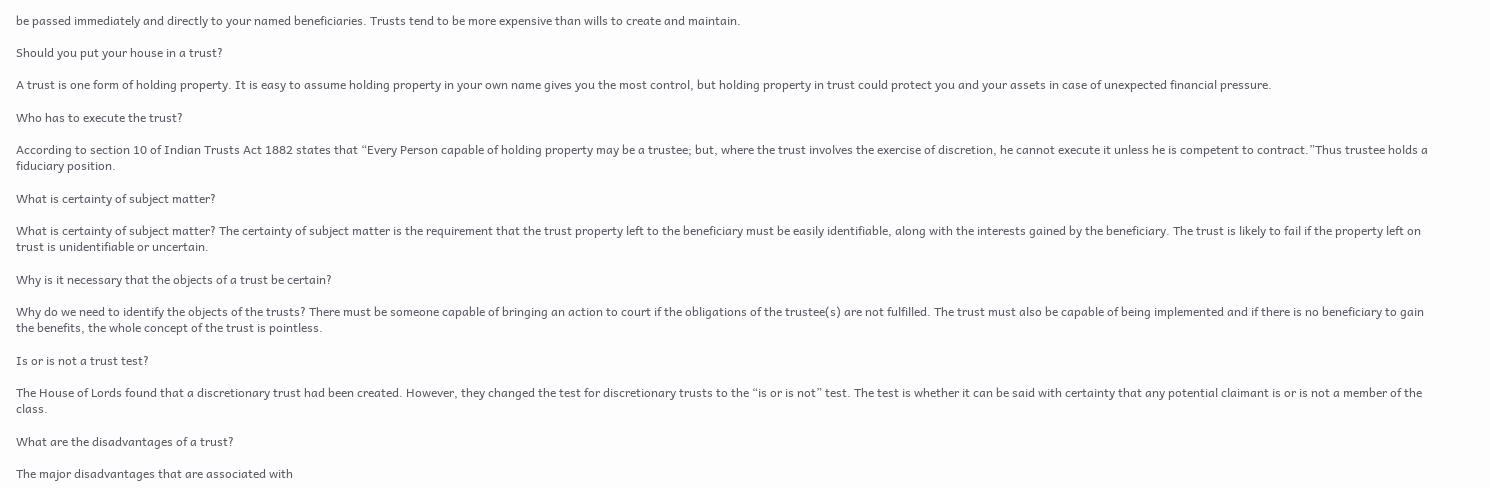be passed immediately and directly to your named beneficiaries. Trusts tend to be more expensive than wills to create and maintain.

Should you put your house in a trust?

A trust is one form of holding property. It is easy to assume holding property in your own name gives you the most control, but holding property in trust could protect you and your assets in case of unexpected financial pressure.

Who has to execute the trust?

According to section 10 of Indian Trusts Act 1882 states that “Every Person capable of holding property may be a trustee; but, where the trust involves the exercise of discretion, he cannot execute it unless he is competent to contract.”Thus trustee holds a fiduciary position.

What is certainty of subject matter?

What is certainty of subject matter? The certainty of subject matter is the requirement that the trust property left to the beneficiary must be easily identifiable, along with the interests gained by the beneficiary. The trust is likely to fail if the property left on trust is unidentifiable or uncertain.

Why is it necessary that the objects of a trust be certain?

Why do we need to identify the objects of the trusts? There must be someone capable of bringing an action to court if the obligations of the trustee(s) are not fulfilled. The trust must also be capable of being implemented and if there is no beneficiary to gain the benefits, the whole concept of the trust is pointless.

Is or is not a trust test?

The House of Lords found that a discretionary trust had been created. However, they changed the test for discretionary trusts to the “is or is not” test. The test is whether it can be said with certainty that any potential claimant is or is not a member of the class.

What are the disadvantages of a trust?

The major disadvantages that are associated with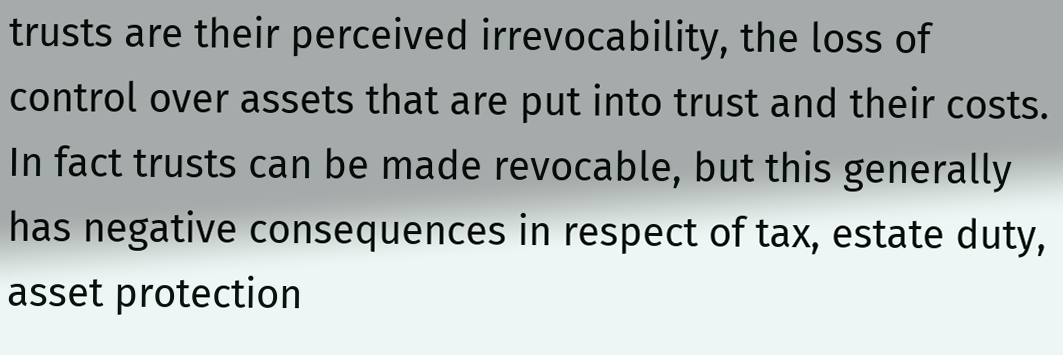trusts are their perceived irrevocability, the loss of control over assets that are put into trust and their costs. In fact trusts can be made revocable, but this generally has negative consequences in respect of tax, estate duty, asset protection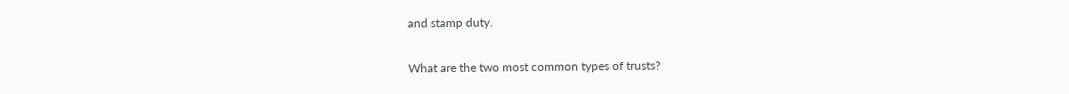and stamp duty.

What are the two most common types of trusts?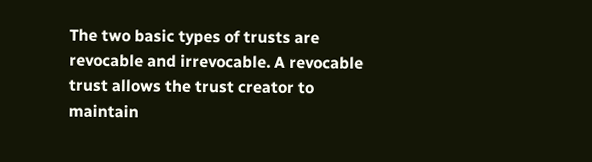The two basic types of trusts are revocable and irrevocable. A revocable trust allows the trust creator to maintain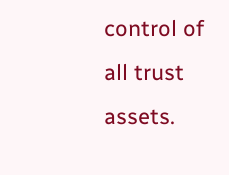control of all trust assets.